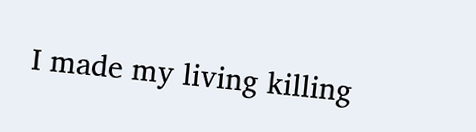I made my living killing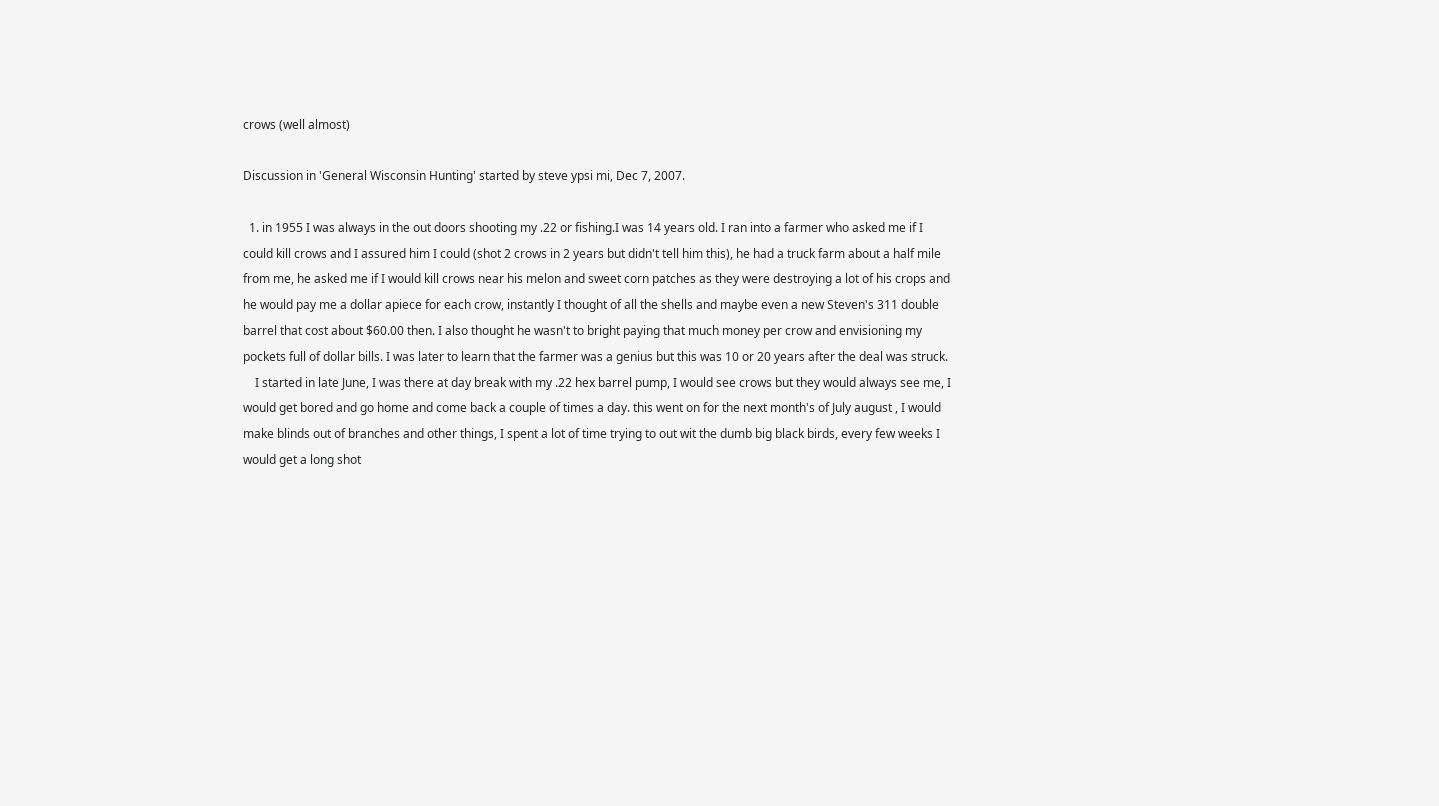crows (well almost)

Discussion in 'General Wisconsin Hunting' started by steve ypsi mi, Dec 7, 2007.

  1. in 1955 I was always in the out doors shooting my .22 or fishing.I was 14 years old. I ran into a farmer who asked me if I could kill crows and I assured him I could (shot 2 crows in 2 years but didn't tell him this), he had a truck farm about a half mile from me, he asked me if I would kill crows near his melon and sweet corn patches as they were destroying a lot of his crops and he would pay me a dollar apiece for each crow, instantly I thought of all the shells and maybe even a new Steven's 311 double barrel that cost about $60.00 then. I also thought he wasn't to bright paying that much money per crow and envisioning my pockets full of dollar bills. I was later to learn that the farmer was a genius but this was 10 or 20 years after the deal was struck.
    I started in late June, I was there at day break with my .22 hex barrel pump, I would see crows but they would always see me, I would get bored and go home and come back a couple of times a day. this went on for the next month's of July august , I would make blinds out of branches and other things, I spent a lot of time trying to out wit the dumb big black birds, every few weeks I would get a long shot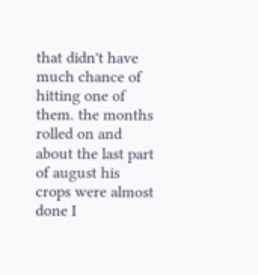that didn't have much chance of hitting one of them. the months rolled on and about the last part of august his crops were almost done I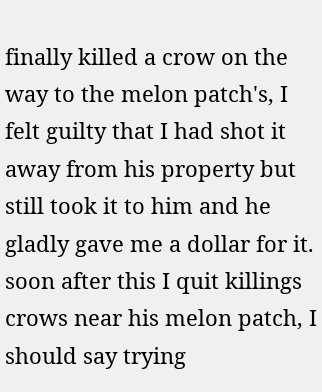finally killed a crow on the way to the melon patch's, I felt guilty that I had shot it away from his property but still took it to him and he gladly gave me a dollar for it. soon after this I quit killings crows near his melon patch, I should say trying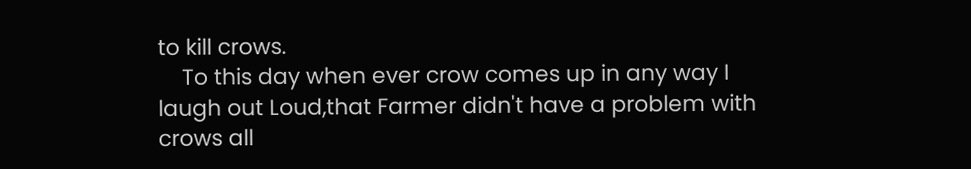to kill crows.
    To this day when ever crow comes up in any way I laugh out Loud,that Farmer didn't have a problem with crows all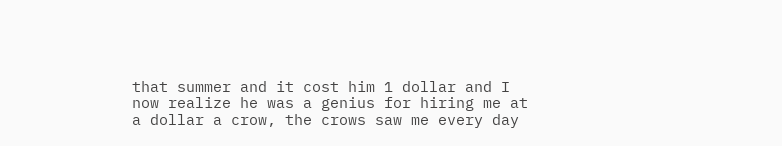that summer and it cost him 1 dollar and I now realize he was a genius for hiring me at a dollar a crow, the crows saw me every day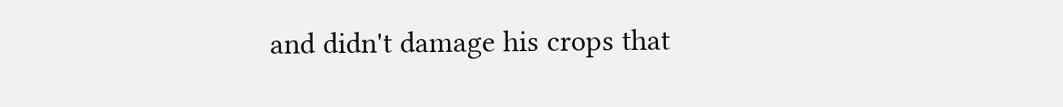and didn't damage his crops that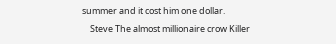summer and it cost him one dollar.
    Steve The almost millionaire crow Killer